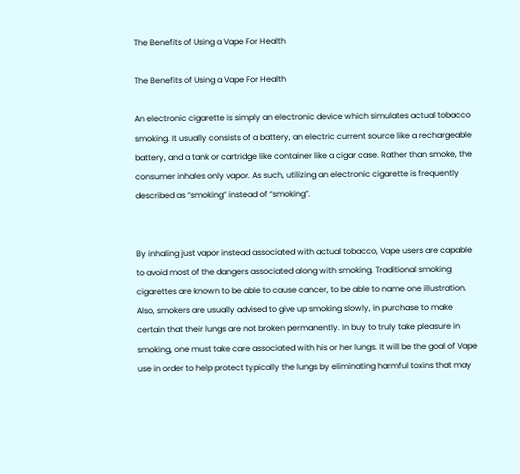The Benefits of Using a Vape For Health

The Benefits of Using a Vape For Health

An electronic cigarette is simply an electronic device which simulates actual tobacco smoking. It usually consists of a battery, an electric current source like a rechargeable battery, and a tank or cartridge like container like a cigar case. Rather than smoke, the consumer inhales only vapor. As such, utilizing an electronic cigarette is frequently described as “smoking” instead of “smoking”.


By inhaling just vapor instead associated with actual tobacco, Vape users are capable to avoid most of the dangers associated along with smoking. Traditional smoking cigarettes are known to be able to cause cancer, to be able to name one illustration. Also, smokers are usually advised to give up smoking slowly, in purchase to make certain that their lungs are not broken permanently. In buy to truly take pleasure in smoking, one must take care associated with his or her lungs. It will be the goal of Vape use in order to help protect typically the lungs by eliminating harmful toxins that may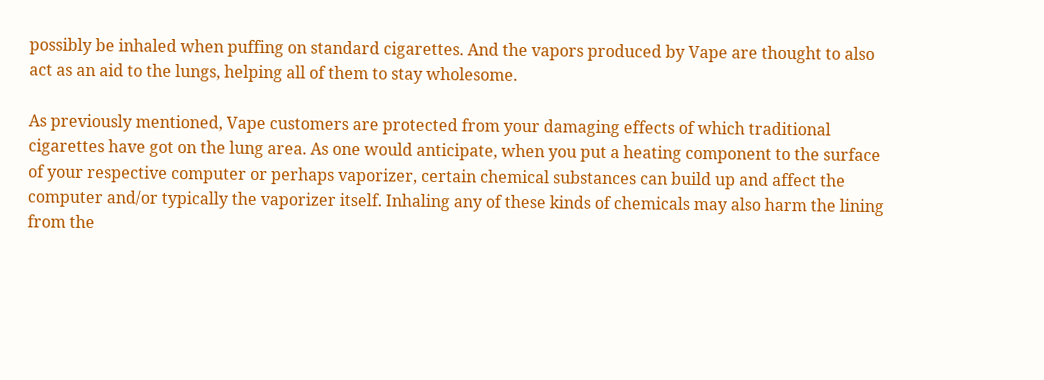possibly be inhaled when puffing on standard cigarettes. And the vapors produced by Vape are thought to also act as an aid to the lungs, helping all of them to stay wholesome.

As previously mentioned, Vape customers are protected from your damaging effects of which traditional cigarettes have got on the lung area. As one would anticipate, when you put a heating component to the surface of your respective computer or perhaps vaporizer, certain chemical substances can build up and affect the computer and/or typically the vaporizer itself. Inhaling any of these kinds of chemicals may also harm the lining from the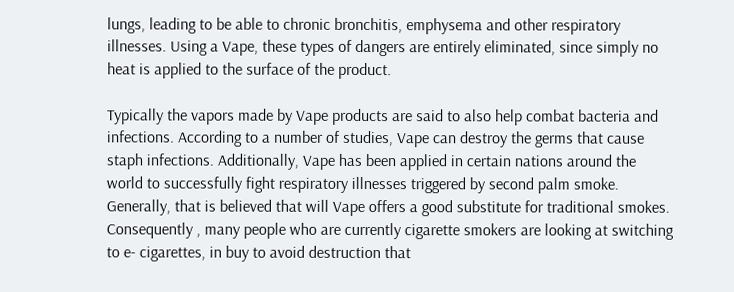lungs, leading to be able to chronic bronchitis, emphysema and other respiratory illnesses. Using a Vape, these types of dangers are entirely eliminated, since simply no heat is applied to the surface of the product.

Typically the vapors made by Vape products are said to also help combat bacteria and infections. According to a number of studies, Vape can destroy the germs that cause staph infections. Additionally, Vape has been applied in certain nations around the world to successfully fight respiratory illnesses triggered by second palm smoke. Generally, that is believed that will Vape offers a good substitute for traditional smokes. Consequently , many people who are currently cigarette smokers are looking at switching to e- cigarettes, in buy to avoid destruction that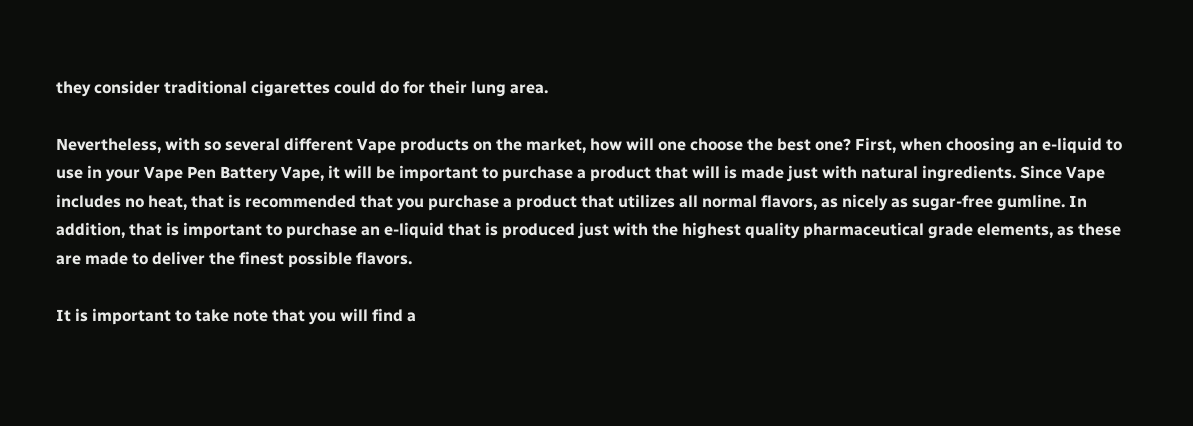they consider traditional cigarettes could do for their lung area.

Nevertheless, with so several different Vape products on the market, how will one choose the best one? First, when choosing an e-liquid to use in your Vape Pen Battery Vape, it will be important to purchase a product that will is made just with natural ingredients. Since Vape includes no heat, that is recommended that you purchase a product that utilizes all normal flavors, as nicely as sugar-free gumline. In addition, that is important to purchase an e-liquid that is produced just with the highest quality pharmaceutical grade elements, as these are made to deliver the finest possible flavors.

It is important to take note that you will find a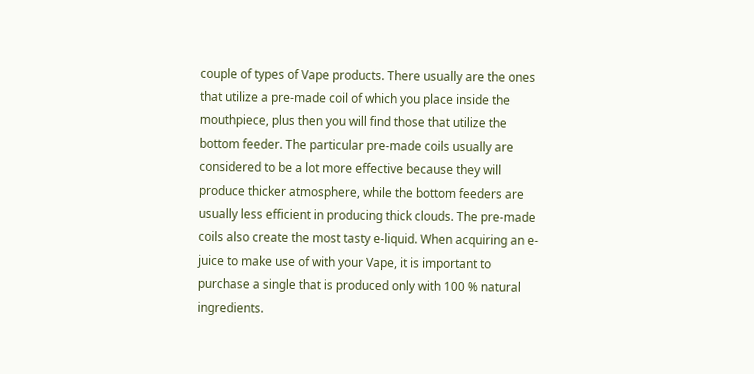couple of types of Vape products. There usually are the ones that utilize a pre-made coil of which you place inside the mouthpiece, plus then you will find those that utilize the bottom feeder. The particular pre-made coils usually are considered to be a lot more effective because they will produce thicker atmosphere, while the bottom feeders are usually less efficient in producing thick clouds. The pre-made coils also create the most tasty e-liquid. When acquiring an e-juice to make use of with your Vape, it is important to purchase a single that is produced only with 100 % natural ingredients.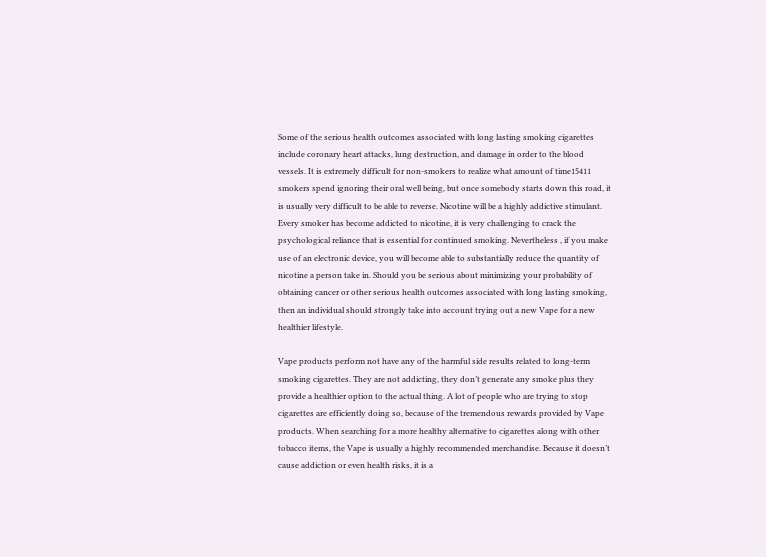Some of the serious health outcomes associated with long lasting smoking cigarettes include coronary heart attacks, lung destruction, and damage in order to the blood vessels. It is extremely difficult for non-smokers to realize what amount of time15411 smokers spend ignoring their oral well being, but once somebody starts down this road, it is usually very difficult to be able to reverse. Nicotine will be a highly addictive stimulant. Every smoker has become addicted to nicotine, it is very challenging to crack the psychological reliance that is essential for continued smoking. Nevertheless , if you make use of an electronic device, you will become able to substantially reduce the quantity of nicotine a person take in. Should you be serious about minimizing your probability of obtaining cancer or other serious health outcomes associated with long lasting smoking, then an individual should strongly take into account trying out a new Vape for a new healthier lifestyle.

Vape products perform not have any of the harmful side results related to long-term smoking cigarettes. They are not addicting, they don’t generate any smoke plus they provide a healthier option to the actual thing. A lot of people who are trying to stop cigarettes are efficiently doing so, because of the tremendous rewards provided by Vape products. When searching for a more healthy alternative to cigarettes along with other tobacco items, the Vape is usually a highly recommended merchandise. Because it doesn’t cause addiction or even health risks, it is a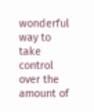wonderful way to take control over the amount of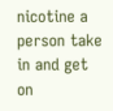nicotine a person take in and get on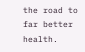the road to far better health.